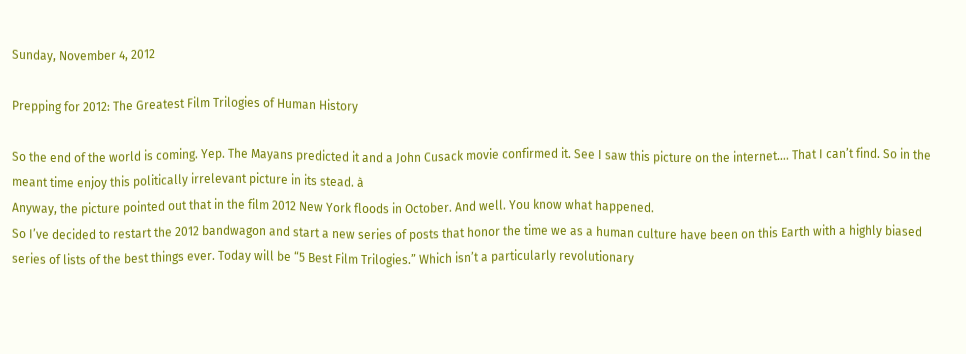Sunday, November 4, 2012

Prepping for 2012: The Greatest Film Trilogies of Human History

So the end of the world is coming. Yep. The Mayans predicted it and a John Cusack movie confirmed it. See I saw this picture on the internet…. That I can’t find. So in the meant time enjoy this politically irrelevant picture in its stead. à
Anyway, the picture pointed out that in the film 2012 New York floods in October. And well. You know what happened.
So I’ve decided to restart the 2012 bandwagon and start a new series of posts that honor the time we as a human culture have been on this Earth with a highly biased series of lists of the best things ever. Today will be “5 Best Film Trilogies.” Which isn’t a particularly revolutionary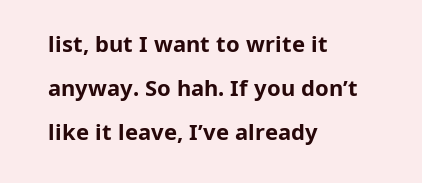list, but I want to write it anyway. So hah. If you don’t like it leave, I’ve already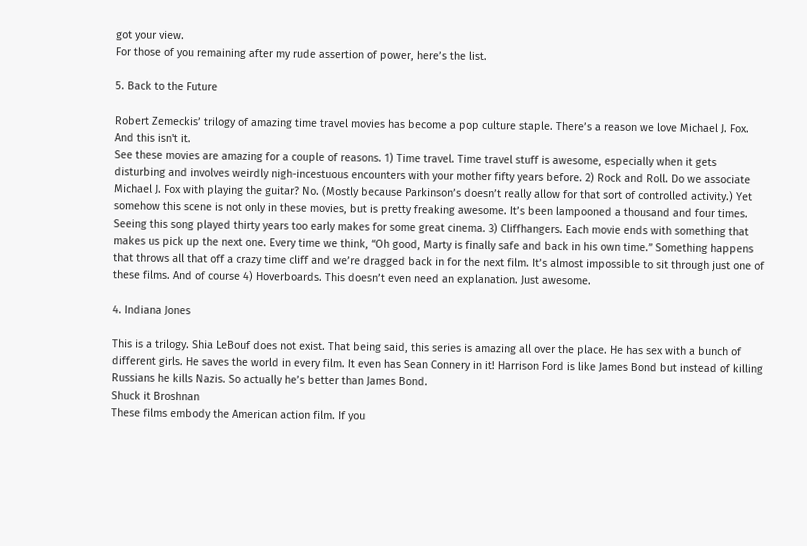got your view.
For those of you remaining after my rude assertion of power, here’s the list.

5. Back to the Future

Robert Zemeckis’ trilogy of amazing time travel movies has become a pop culture staple. There’s a reason we love Michael J. Fox.
And this isn't it.
See these movies are amazing for a couple of reasons. 1) Time travel. Time travel stuff is awesome, especially when it gets disturbing and involves weirdly nigh-incestuous encounters with your mother fifty years before. 2) Rock and Roll. Do we associate Michael J. Fox with playing the guitar? No. (Mostly because Parkinson’s doesn’t really allow for that sort of controlled activity.) Yet somehow this scene is not only in these movies, but is pretty freaking awesome. It’s been lampooned a thousand and four times. Seeing this song played thirty years too early makes for some great cinema. 3) Cliffhangers. Each movie ends with something that makes us pick up the next one. Every time we think, “Oh good, Marty is finally safe and back in his own time.” Something happens that throws all that off a crazy time cliff and we’re dragged back in for the next film. It’s almost impossible to sit through just one of these films. And of course 4) Hoverboards. This doesn’t even need an explanation. Just awesome.

4. Indiana Jones

This is a trilogy. Shia LeBouf does not exist. That being said, this series is amazing all over the place. He has sex with a bunch of different girls. He saves the world in every film. It even has Sean Connery in it! Harrison Ford is like James Bond but instead of killing Russians he kills Nazis. So actually he’s better than James Bond.
Shuck it Broshnan
These films embody the American action film. If you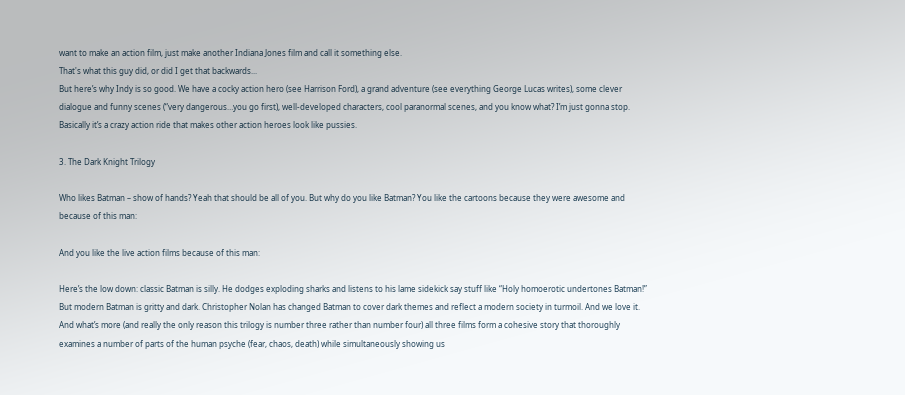want to make an action film, just make another Indiana Jones film and call it something else.
That's what this guy did, or did I get that backwards...
But here’s why Indy is so good. We have a cocky action hero (see Harrison Ford), a grand adventure (see everything George Lucas writes), some clever dialogue and funny scenes (“very dangerous…you go first), well-developed characters, cool paranormal scenes, and you know what? I’m just gonna stop. Basically it’s a crazy action ride that makes other action heroes look like pussies.

3. The Dark Knight Trilogy

Who likes Batman – show of hands? Yeah that should be all of you. But why do you like Batman? You like the cartoons because they were awesome and because of this man:

And you like the live action films because of this man:

Here’s the low down: classic Batman is silly. He dodges exploding sharks and listens to his lame sidekick say stuff like “Holy homoerotic undertones Batman!” But modern Batman is gritty and dark. Christopher Nolan has changed Batman to cover dark themes and reflect a modern society in turmoil. And we love it. And what’s more (and really the only reason this trilogy is number three rather than number four) all three films form a cohesive story that thoroughly examines a number of parts of the human psyche (fear, chaos, death) while simultaneously showing us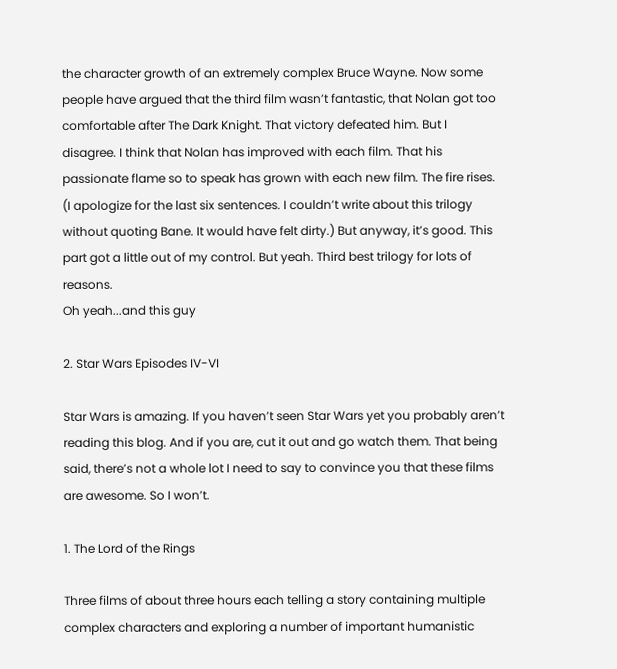the character growth of an extremely complex Bruce Wayne. Now some people have argued that the third film wasn’t fantastic, that Nolan got too comfortable after The Dark Knight. That victory defeated him. But I disagree. I think that Nolan has improved with each film. That his passionate flame so to speak has grown with each new film. The fire rises. (I apologize for the last six sentences. I couldn’t write about this trilogy without quoting Bane. It would have felt dirty.) But anyway, it’s good. This part got a little out of my control. But yeah. Third best trilogy for lots of reasons.
Oh yeah...and this guy

2. Star Wars Episodes IV-VI

Star Wars is amazing. If you haven’t seen Star Wars yet you probably aren’t reading this blog. And if you are, cut it out and go watch them. That being said, there’s not a whole lot I need to say to convince you that these films are awesome. So I won’t.

1. The Lord of the Rings

Three films of about three hours each telling a story containing multiple complex characters and exploring a number of important humanistic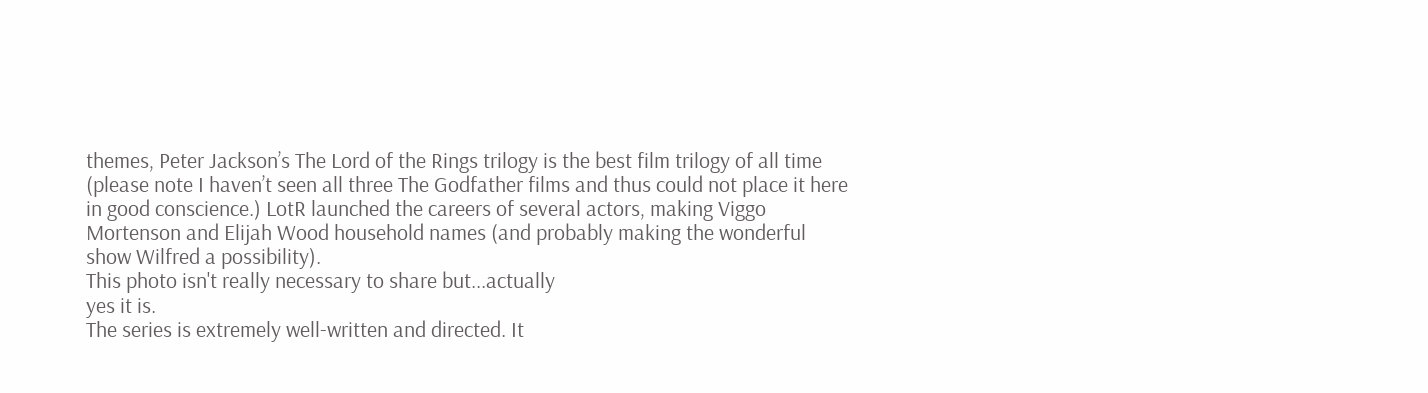themes, Peter Jackson’s The Lord of the Rings trilogy is the best film trilogy of all time (please note I haven’t seen all three The Godfather films and thus could not place it here in good conscience.) LotR launched the careers of several actors, making Viggo Mortenson and Elijah Wood household names (and probably making the wonderful show Wilfred a possibility).
This photo isn't really necessary to share but...actually
yes it is.
The series is extremely well-written and directed. It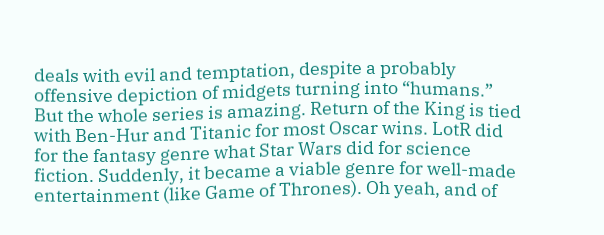deals with evil and temptation, despite a probably offensive depiction of midgets turning into “humans.” But the whole series is amazing. Return of the King is tied with Ben-Hur and Titanic for most Oscar wins. LotR did for the fantasy genre what Star Wars did for science fiction. Suddenly, it became a viable genre for well-made entertainment (like Game of Thrones). Oh yeah, and of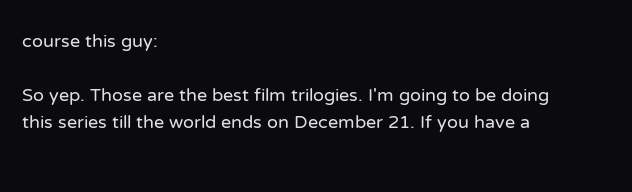course this guy:

So yep. Those are the best film trilogies. I'm going to be doing this series till the world ends on December 21. If you have a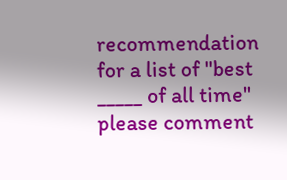recommendation for a list of "best _____ of all time" please comment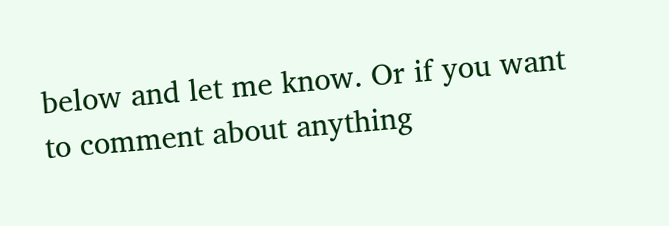below and let me know. Or if you want to comment about anything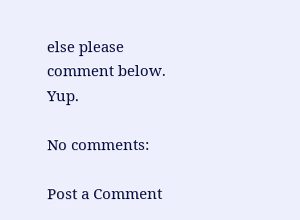else please comment below. Yup.

No comments:

Post a Comment